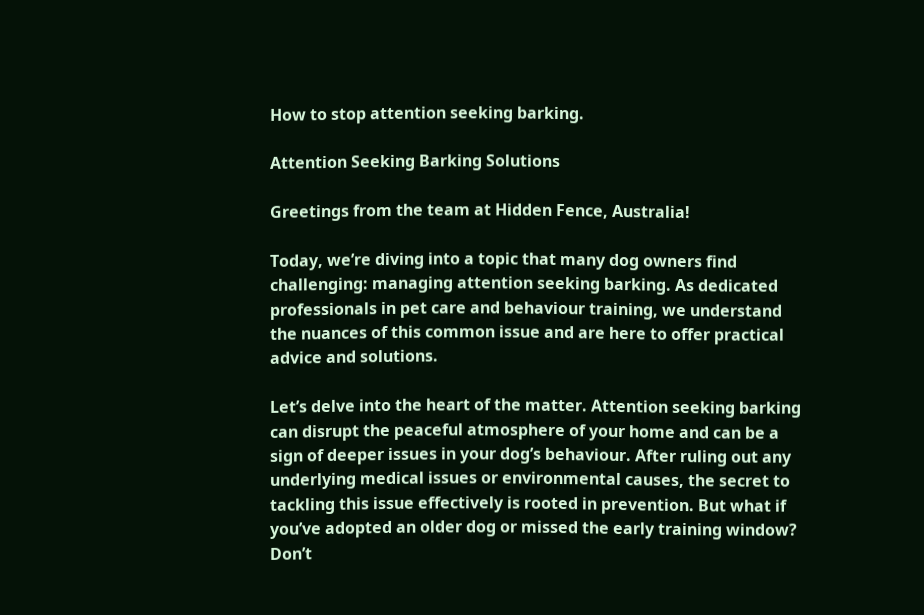How to stop attention seeking barking.

Attention Seeking Barking Solutions

Greetings from the team at Hidden Fence, Australia!

Today, we’re diving into a topic that many dog owners find challenging: managing attention seeking barking. As dedicated professionals in pet care and behaviour training, we understand the nuances of this common issue and are here to offer practical advice and solutions.

Let’s delve into the heart of the matter. Attention seeking barking can disrupt the peaceful atmosphere of your home and can be a sign of deeper issues in your dog’s behaviour. After ruling out any underlying medical issues or environmental causes, the secret to tackling this issue effectively is rooted in prevention. But what if you’ve adopted an older dog or missed the early training window? Don’t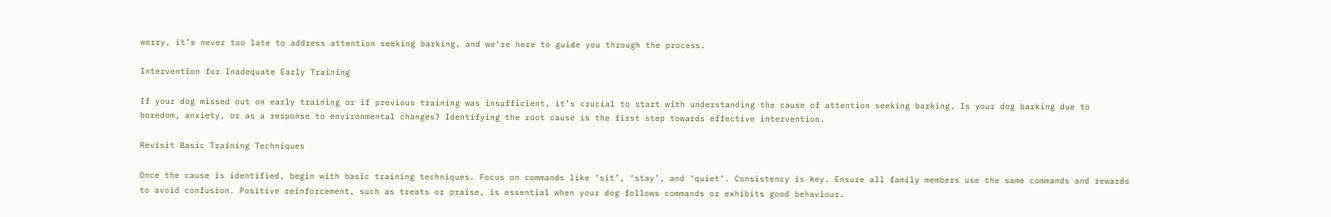worry, it’s never too late to address attention seeking barking, and we’re here to guide you through the process.

Intervention for Inadequate Early Training

If your dog missed out on early training or if previous training was insufficient, it’s crucial to start with understanding the cause of attention seeking barking. Is your dog barking due to boredom, anxiety, or as a response to environmental changes? Identifying the root cause is the first step towards effective intervention.

Revisit Basic Training Techniques

Once the cause is identified, begin with basic training techniques. Focus on commands like ‘sit’, ‘stay’, and ‘quiet’. Consistency is key. Ensure all family members use the same commands and rewards to avoid confusion. Positive reinforcement, such as treats or praise, is essential when your dog follows commands or exhibits good behaviour.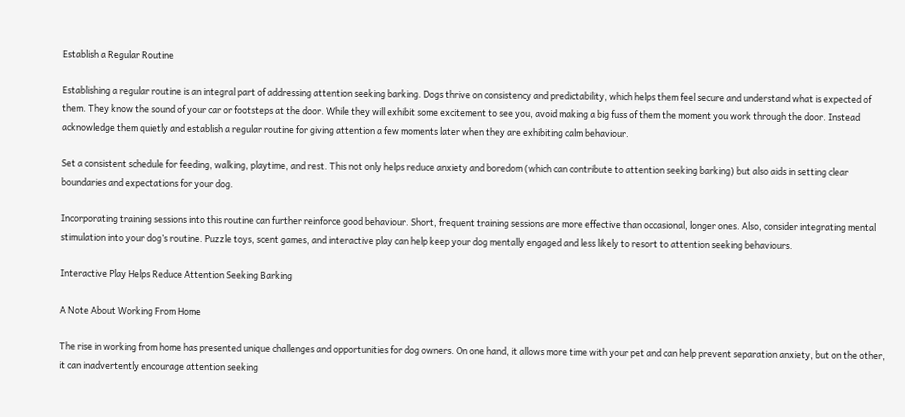Establish a Regular Routine

Establishing a regular routine is an integral part of addressing attention seeking barking. Dogs thrive on consistency and predictability, which helps them feel secure and understand what is expected of them. They know the sound of your car or footsteps at the door. While they will exhibit some excitement to see you, avoid making a big fuss of them the moment you work through the door. Instead acknowledge them quietly and establish a regular routine for giving attention a few moments later when they are exhibiting calm behaviour.

Set a consistent schedule for feeding, walking, playtime, and rest. This not only helps reduce anxiety and boredom (which can contribute to attention seeking barking) but also aids in setting clear boundaries and expectations for your dog.

Incorporating training sessions into this routine can further reinforce good behaviour. Short, frequent training sessions are more effective than occasional, longer ones. Also, consider integrating mental stimulation into your dog’s routine. Puzzle toys, scent games, and interactive play can help keep your dog mentally engaged and less likely to resort to attention seeking behaviours.

Interactive Play Helps Reduce Attention Seeking Barking

A Note About Working From Home

The rise in working from home has presented unique challenges and opportunities for dog owners. On one hand, it allows more time with your pet and can help prevent separation anxiety, but on the other, it can inadvertently encourage attention seeking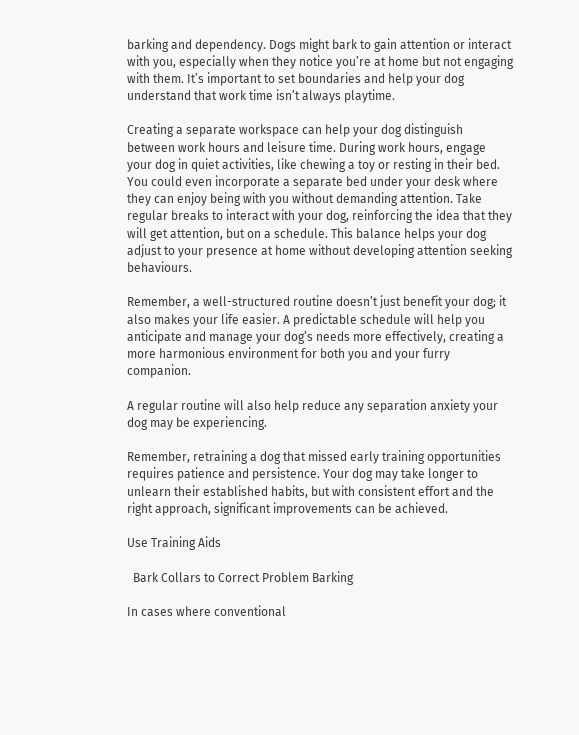barking and dependency. Dogs might bark to gain attention or interact with you, especially when they notice you’re at home but not engaging with them. It’s important to set boundaries and help your dog understand that work time isn’t always playtime.

Creating a separate workspace can help your dog distinguish between work hours and leisure time. During work hours, engage your dog in quiet activities, like chewing a toy or resting in their bed. You could even incorporate a separate bed under your desk where they can enjoy being with you without demanding attention. Take regular breaks to interact with your dog, reinforcing the idea that they will get attention, but on a schedule. This balance helps your dog adjust to your presence at home without developing attention seeking behaviours.

Remember, a well-structured routine doesn’t just benefit your dog; it also makes your life easier. A predictable schedule will help you anticipate and manage your dog’s needs more effectively, creating a more harmonious environment for both you and your furry companion.

A regular routine will also help reduce any separation anxiety your dog may be experiencing.

Remember, retraining a dog that missed early training opportunities requires patience and persistence. Your dog may take longer to unlearn their established habits, but with consistent effort and the right approach, significant improvements can be achieved.

Use Training Aids

  Bark Collars to Correct Problem Barking

In cases where conventional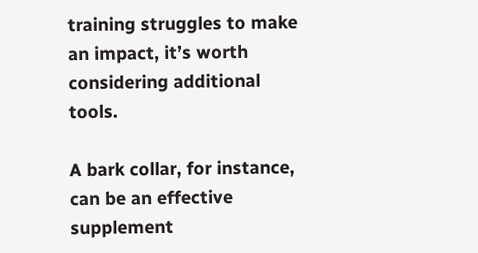training struggles to make an impact, it’s worth considering additional tools.

A bark collar, for instance, can be an effective supplement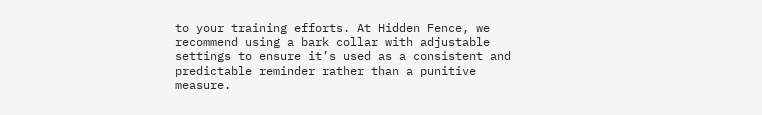to your training efforts. At Hidden Fence, we recommend using a bark collar with adjustable settings to ensure it’s used as a consistent and predictable reminder rather than a punitive measure.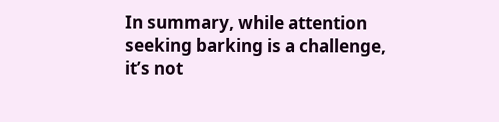In summary, while attention seeking barking is a challenge, it’s not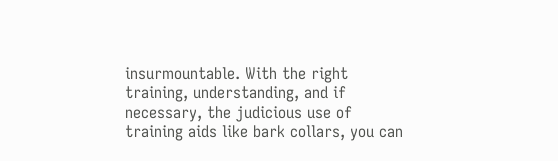insurmountable. With the right training, understanding, and if necessary, the judicious use of training aids like bark collars, you can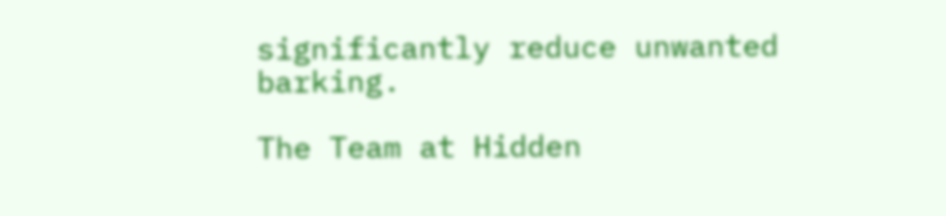significantly reduce unwanted barking.

The Team at Hidden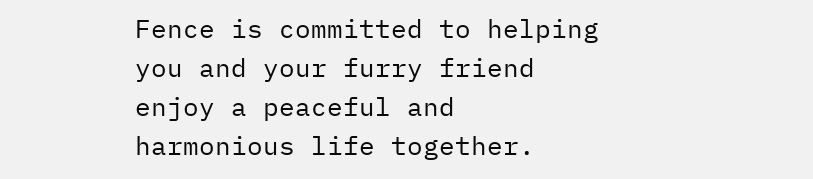Fence is committed to helping you and your furry friend enjoy a peaceful and harmonious life together.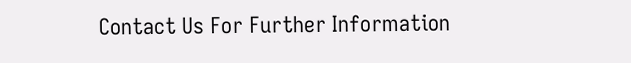Contact Us For Further Information